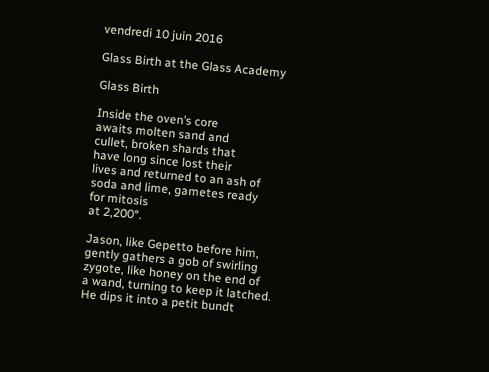vendredi 10 juin 2016

Glass Birth at the Glass Academy

Glass Birth

Inside the oven’s core
awaits molten sand and
cullet, broken shards that
have long since lost their
lives and returned to an ash of
soda and lime, gametes ready
for mitosis
at 2,200°.

Jason, like Gepetto before him,
gently gathers a gob of swirling
zygote, like honey on the end of
a wand, turning to keep it latched.
He dips it into a petit bundt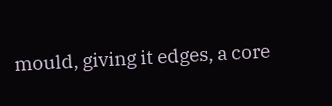mould, giving it edges, a core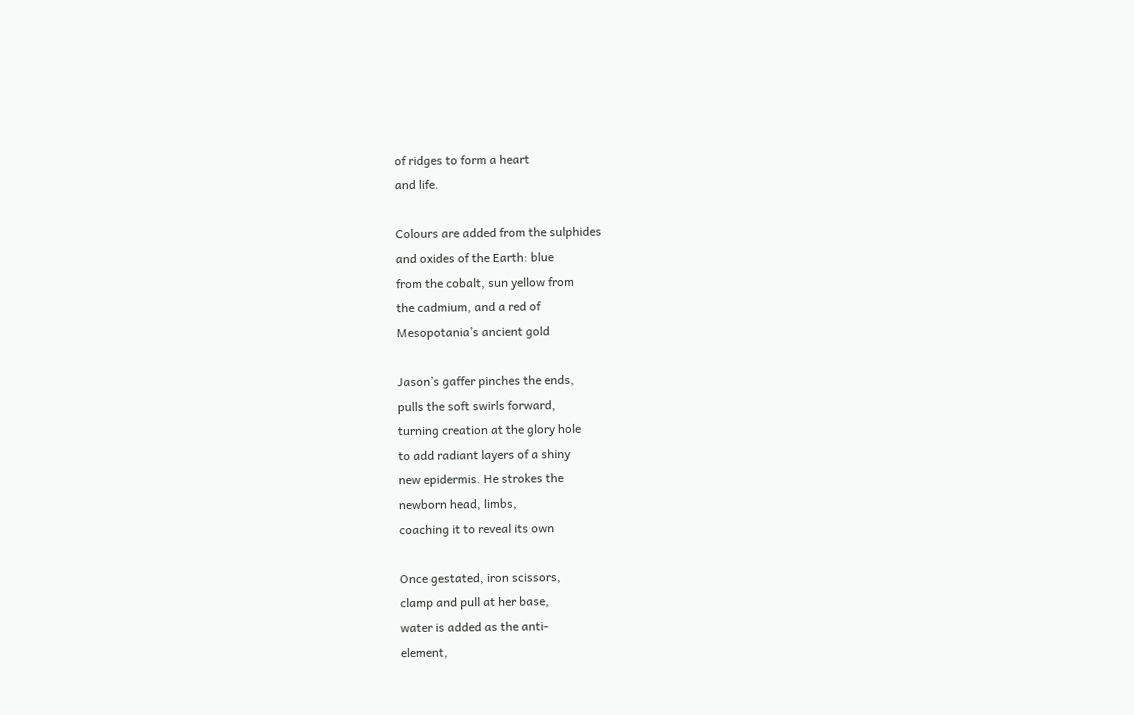of ridges to form a heart
and life.

Colours are added from the sulphides
and oxides of the Earth: blue
from the cobalt, sun yellow from
the cadmium, and a red of
Mesopotania’s ancient gold

Jason’s gaffer pinches the ends,
pulls the soft swirls forward,
turning creation at the glory hole
to add radiant layers of a shiny
new epidermis. He strokes the
newborn head, limbs,
coaching it to reveal its own

Once gestated, iron scissors,
clamp and pull at her base,
water is added as the anti-
element,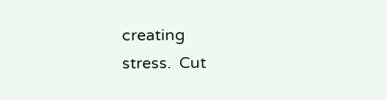creating
stress.  Cut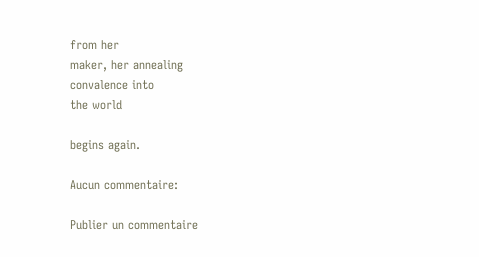from her
maker, her annealing
convalence into
the world

begins again.

Aucun commentaire:

Publier un commentaire